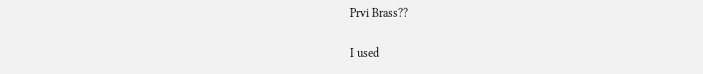Prvi Brass??

I used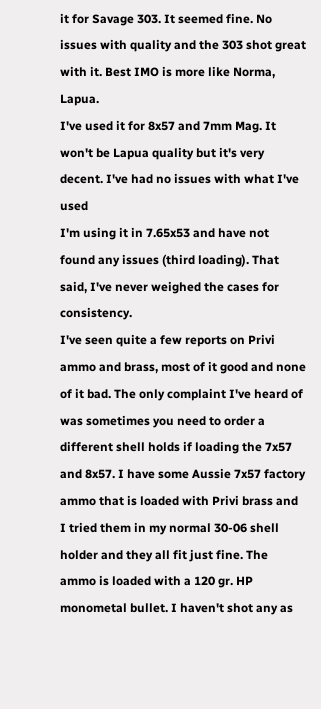it for Savage 303. It seemed fine. No issues with quality and the 303 shot great with it. Best IMO is more like Norma, Lapua.
I've used it for 8x57 and 7mm Mag. It won't be Lapua quality but it's very decent. I've had no issues with what I've used
I'm using it in 7.65x53 and have not found any issues (third loading). That said, I've never weighed the cases for consistency.
I've seen quite a few reports on Privi ammo and brass, most of it good and none of it bad. The only complaint I've heard of was sometimes you need to order a different shell holds if loading the 7x57 and 8x57. I have some Aussie 7x57 factory ammo that is loaded with Privi brass and I tried them in my normal 30-06 shell holder and they all fit just fine. The ammo is loaded with a 120 gr. HP monometal bullet. I haven't shot any as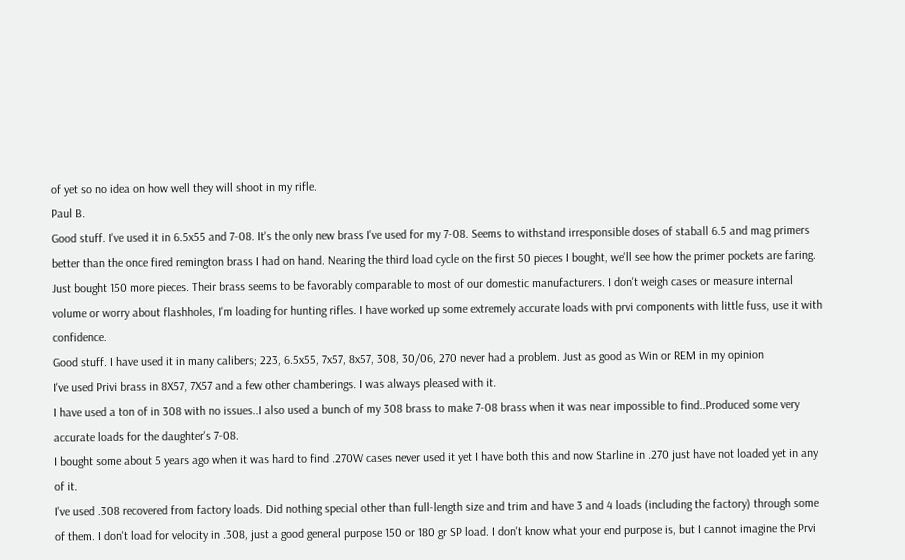of yet so no idea on how well they will shoot in my rifle.
Paul B.
Good stuff. I've used it in 6.5x55 and 7-08. It's the only new brass I've used for my 7-08. Seems to withstand irresponsible doses of staball 6.5 and mag primers better than the once fired remington brass I had on hand. Nearing the third load cycle on the first 50 pieces I bought, we'll see how the primer pockets are faring. Just bought 150 more pieces. Their brass seems to be favorably comparable to most of our domestic manufacturers. I don't weigh cases or measure internal volume or worry about flashholes, I'm loading for hunting rifles. I have worked up some extremely accurate loads with prvi components with little fuss, use it with confidence.
Good stuff. I have used it in many calibers; 223, 6.5x55, 7x57, 8x57, 308, 30/06, 270 never had a problem. Just as good as Win or REM in my opinion
I've used Privi brass in 8X57, 7X57 and a few other chamberings. I was always pleased with it.
I have used a ton of in 308 with no issues..I also used a bunch of my 308 brass to make 7-08 brass when it was near impossible to find..Produced some very accurate loads for the daughter's 7-08.
I bought some about 5 years ago when it was hard to find .270W cases never used it yet I have both this and now Starline in .270 just have not loaded yet in any of it.
I've used .308 recovered from factory loads. Did nothing special other than full-length size and trim and have 3 and 4 loads (including the factory) through some of them. I don't load for velocity in .308, just a good general purpose 150 or 180 gr SP load. I don't know what your end purpose is, but I cannot imagine the Prvi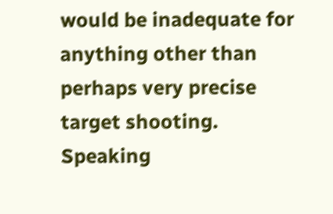would be inadequate for anything other than perhaps very precise target shooting.
Speaking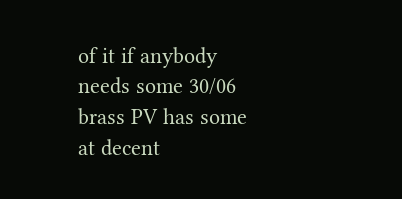of it if anybody needs some 30/06 brass PV has some at decent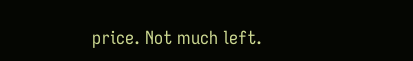price. Not much left.